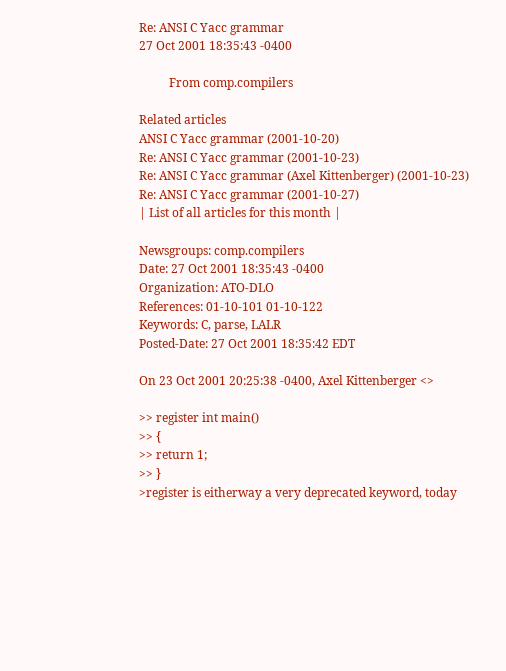Re: ANSI C Yacc grammar
27 Oct 2001 18:35:43 -0400

          From comp.compilers

Related articles
ANSI C Yacc grammar (2001-10-20)
Re: ANSI C Yacc grammar (2001-10-23)
Re: ANSI C Yacc grammar (Axel Kittenberger) (2001-10-23)
Re: ANSI C Yacc grammar (2001-10-27)
| List of all articles for this month |

Newsgroups: comp.compilers
Date: 27 Oct 2001 18:35:43 -0400
Organization: ATO-DLO
References: 01-10-101 01-10-122
Keywords: C, parse, LALR
Posted-Date: 27 Oct 2001 18:35:42 EDT

On 23 Oct 2001 20:25:38 -0400, Axel Kittenberger <>

>> register int main()
>> {
>> return 1;
>> }
>register is eitherway a very deprecated keyword, today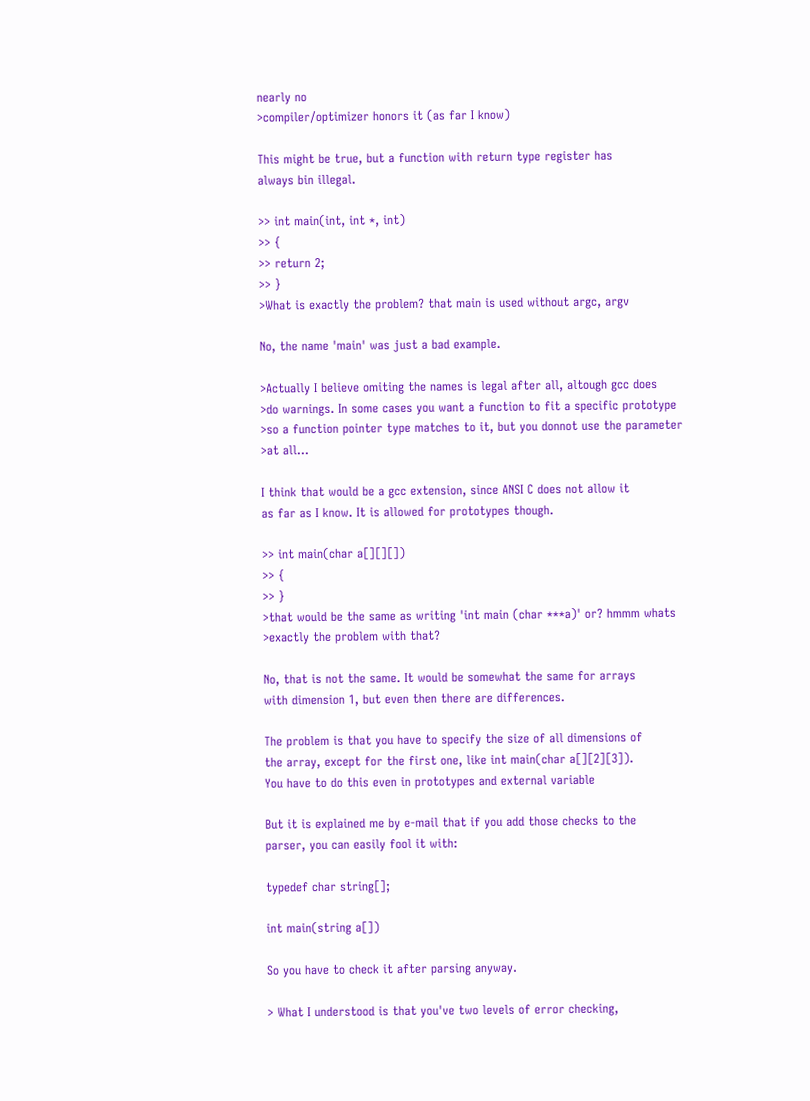nearly no
>compiler/optimizer honors it (as far I know)

This might be true, but a function with return type register has
always bin illegal.

>> int main(int, int *, int)
>> {
>> return 2;
>> }
>What is exactly the problem? that main is used without argc, argv

No, the name 'main' was just a bad example.

>Actually I believe omiting the names is legal after all, altough gcc does
>do warnings. In some cases you want a function to fit a specific prototype
>so a function pointer type matches to it, but you donnot use the parameter
>at all...

I think that would be a gcc extension, since ANSI C does not allow it
as far as I know. It is allowed for prototypes though.

>> int main(char a[][][])
>> {
>> }
>that would be the same as writing 'int main (char ***a)' or? hmmm whats
>exactly the problem with that?

No, that is not the same. It would be somewhat the same for arrays
with dimension 1, but even then there are differences.

The problem is that you have to specify the size of all dimensions of
the array, except for the first one, like int main(char a[][2][3]).
You have to do this even in prototypes and external variable

But it is explained me by e-mail that if you add those checks to the
parser, you can easily fool it with:

typedef char string[];

int main(string a[])

So you have to check it after parsing anyway.

> What I understood is that you've two levels of error checking,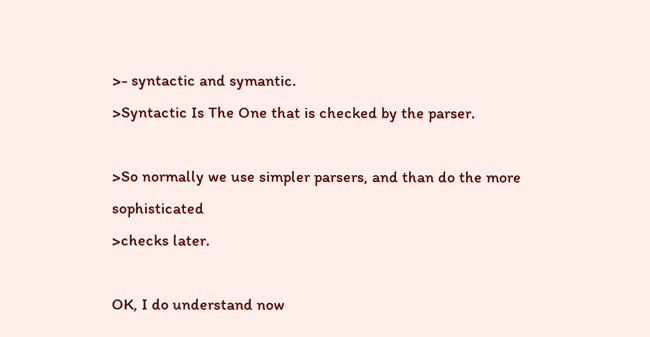>- syntactic and symantic.
>Syntactic Is The One that is checked by the parser.

>So normally we use simpler parsers, and than do the more sophisticated
>checks later.

OK, I do understand now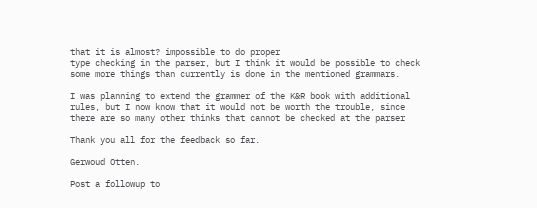that it is almost? impossible to do proper
type checking in the parser, but I think it would be possible to check
some more things than currently is done in the mentioned grammars.

I was planning to extend the grammer of the K&R book with additional
rules, but I now know that it would not be worth the trouble, since
there are so many other thinks that cannot be checked at the parser

Thank you all for the feedback so far.

Gerwoud Otten.

Post a followup to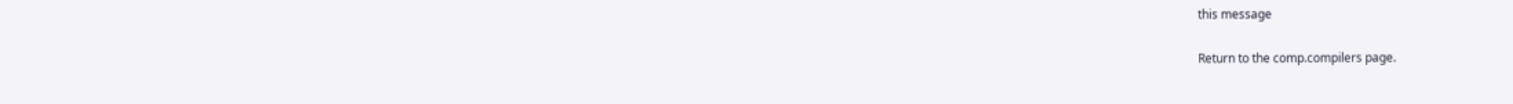this message

Return to the comp.compilers page.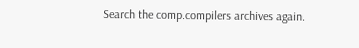Search the comp.compilers archives again.